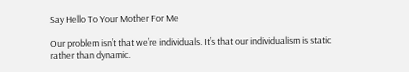Say Hello To Your Mother For Me

Our problem isn’t that we’re individuals. It’s that our individualism is static rather than dynamic.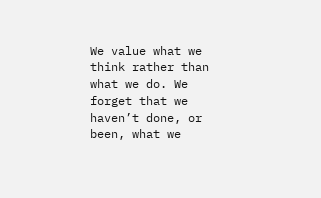We value what we think rather than what we do. We forget that we haven’t done, or been, what we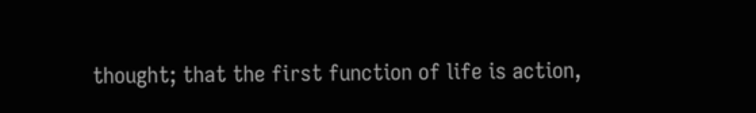thought; that the first function of life is action,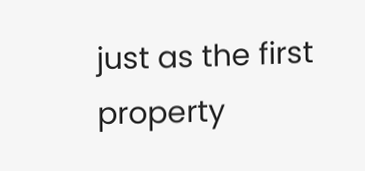just as the first property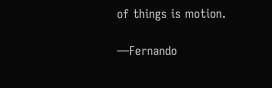of things is motion.

—Fernando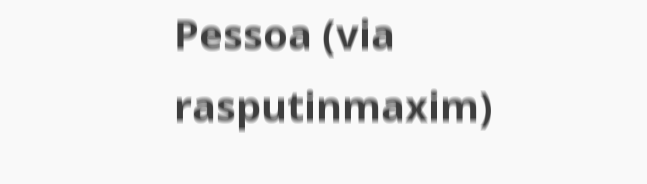Pessoa (via rasputinmaxim)